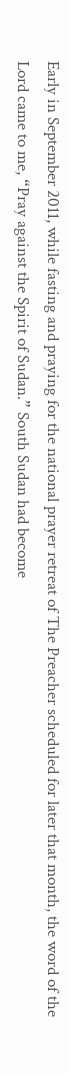Early in September 2011, while fasting and praying for the national prayer retreat of The Preacher scheduled for later that month, the word of the Lord came to me, “Pray against the Spirit of Sudan.” South Sudan had become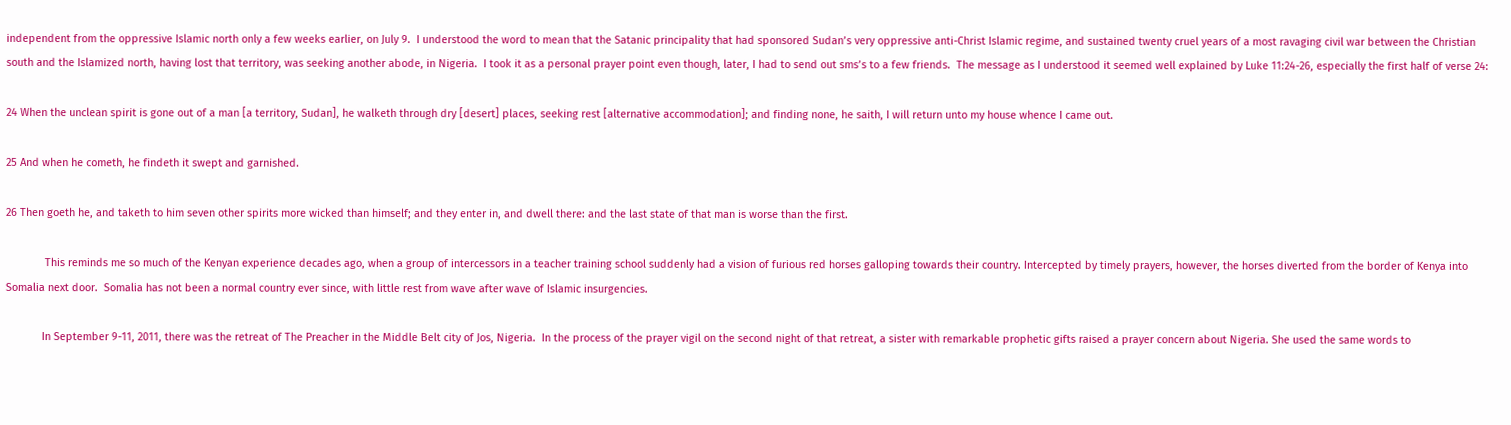independent from the oppressive Islamic north only a few weeks earlier, on July 9.  I understood the word to mean that the Satanic principality that had sponsored Sudan’s very oppressive anti-Christ Islamic regime, and sustained twenty cruel years of a most ravaging civil war between the Christian south and the Islamized north, having lost that territory, was seeking another abode, in Nigeria.  I took it as a personal prayer point even though, later, I had to send out sms’s to a few friends.  The message as I understood it seemed well explained by Luke 11:24-26, especially the first half of verse 24:

24 When the unclean spirit is gone out of a man [a territory, Sudan], he walketh through dry [desert] places, seeking rest [alternative accommodation]; and finding none, he saith, I will return unto my house whence I came out.

25 And when he cometh, he findeth it swept and garnished.

26 Then goeth he, and taketh to him seven other spirits more wicked than himself; and they enter in, and dwell there: and the last state of that man is worse than the first.

             This reminds me so much of the Kenyan experience decades ago, when a group of intercessors in a teacher training school suddenly had a vision of furious red horses galloping towards their country. Intercepted by timely prayers, however, the horses diverted from the border of Kenya into Somalia next door.  Somalia has not been a normal country ever since, with little rest from wave after wave of Islamic insurgencies.

            In September 9-11, 2011, there was the retreat of The Preacher in the Middle Belt city of Jos, Nigeria.  In the process of the prayer vigil on the second night of that retreat, a sister with remarkable prophetic gifts raised a prayer concern about Nigeria. She used the same words to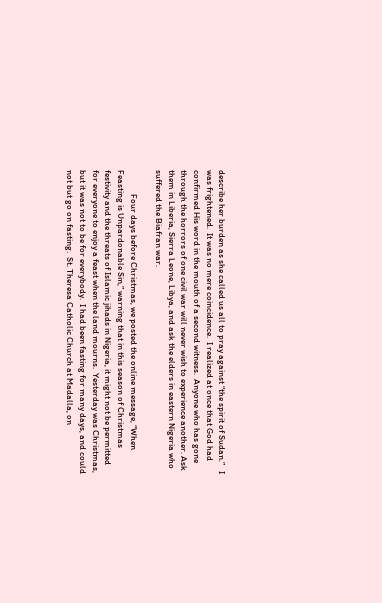describe her burden as she called us all to pray against “the spirit of Sudan.”   I was frightened.  It was no mere coincidence.  I realized at once that God had confirmed His word in the mouth of a second witness.  Anyone who has gone through the horrors of one civil war will never wish to experience another. Ask them in Liberia, Sierra Leone, Libya, and ask the elders in eastern Nigeria who suffered the Biafran war.

            Four days before Christmas, we posted the online message, “When Feasting is Unpardonable Sin,” warning that in this season of Christmas festivity and the threats of Islamic jihads in Nigeria, it might not be permitted for everyone to enjoy a feast when the land mourns.  Yesterday was Christmas, but it was not to be for everybody.  I had been fasting for many days, and could not but go on fasting.  St. Theresa Catholic Church at Madalla, on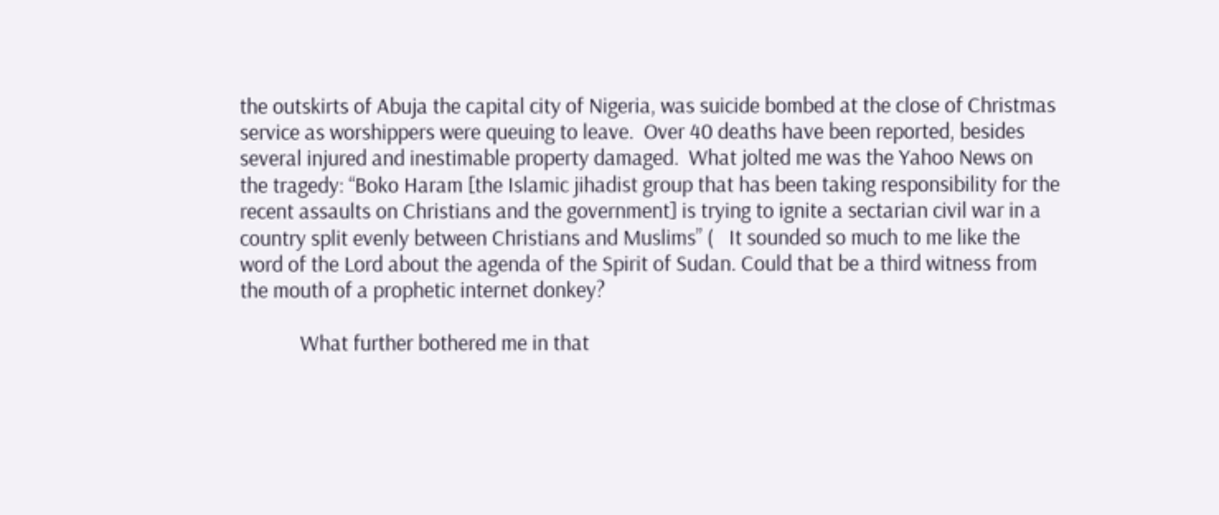the outskirts of Abuja the capital city of Nigeria, was suicide bombed at the close of Christmas service as worshippers were queuing to leave.  Over 40 deaths have been reported, besides several injured and inestimable property damaged.  What jolted me was the Yahoo News on the tragedy: “Boko Haram [the Islamic jihadist group that has been taking responsibility for the recent assaults on Christians and the government] is trying to ignite a sectarian civil war in a country split evenly between Christians and Muslims” (   It sounded so much to me like the word of the Lord about the agenda of the Spirit of Sudan. Could that be a third witness from the mouth of a prophetic internet donkey?

            What further bothered me in that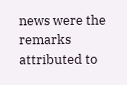news were the remarks attributed to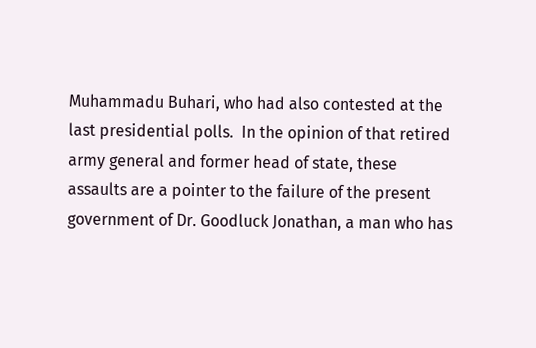Muhammadu Buhari, who had also contested at the last presidential polls.  In the opinion of that retired army general and former head of state, these assaults are a pointer to the failure of the present government of Dr. Goodluck Jonathan, a man who has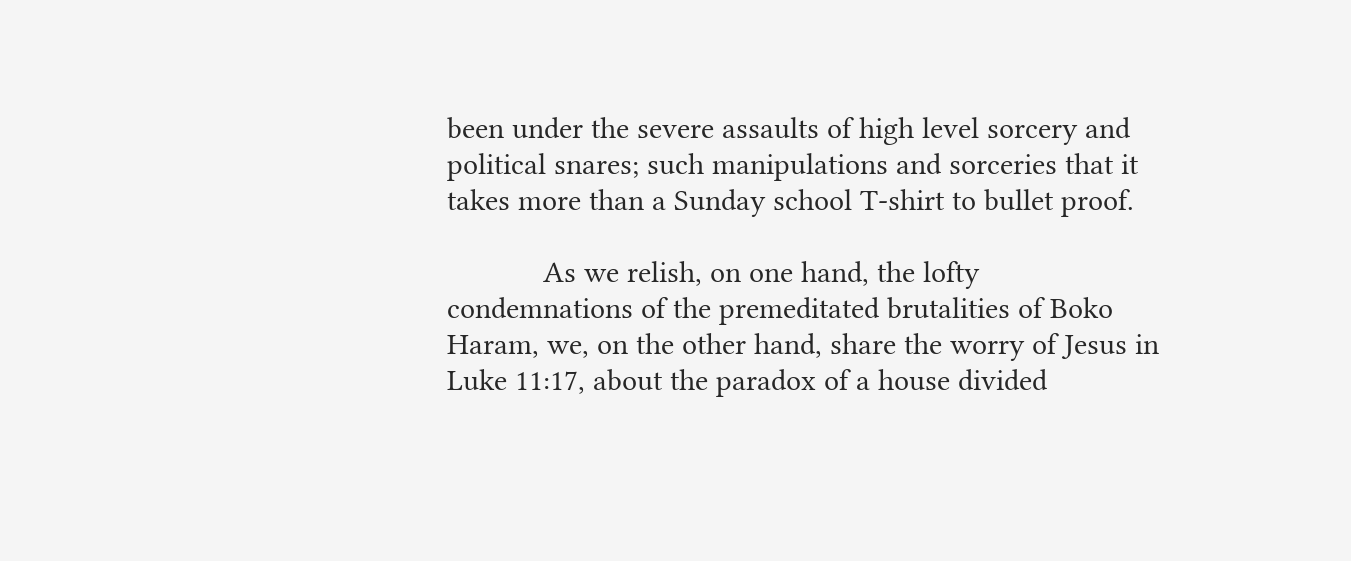been under the severe assaults of high level sorcery and political snares; such manipulations and sorceries that it takes more than a Sunday school T-shirt to bullet proof.

            As we relish, on one hand, the lofty condemnations of the premeditated brutalities of Boko Haram, we, on the other hand, share the worry of Jesus in Luke 11:17, about the paradox of a house divided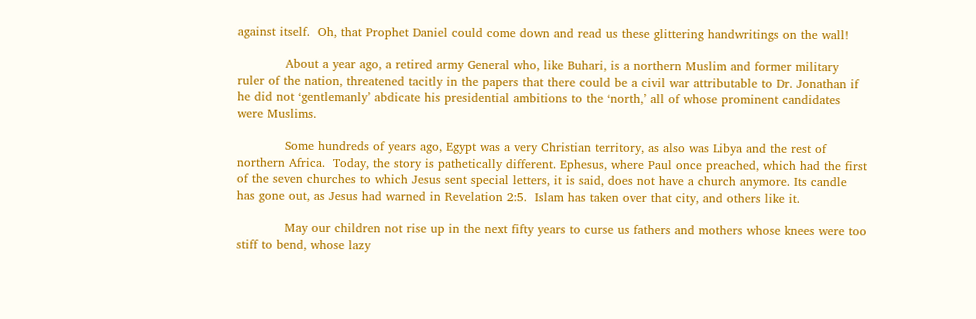against itself.  Oh, that Prophet Daniel could come down and read us these glittering handwritings on the wall!

            About a year ago, a retired army General who, like Buhari, is a northern Muslim and former military ruler of the nation, threatened tacitly in the papers that there could be a civil war attributable to Dr. Jonathan if he did not ‘gentlemanly’ abdicate his presidential ambitions to the ‘north,’ all of whose prominent candidates were Muslims.

            Some hundreds of years ago, Egypt was a very Christian territory, as also was Libya and the rest of northern Africa.  Today, the story is pathetically different. Ephesus, where Paul once preached, which had the first of the seven churches to which Jesus sent special letters, it is said, does not have a church anymore. Its candle has gone out, as Jesus had warned in Revelation 2:5.  Islam has taken over that city, and others like it.

            May our children not rise up in the next fifty years to curse us fathers and mothers whose knees were too stiff to bend, whose lazy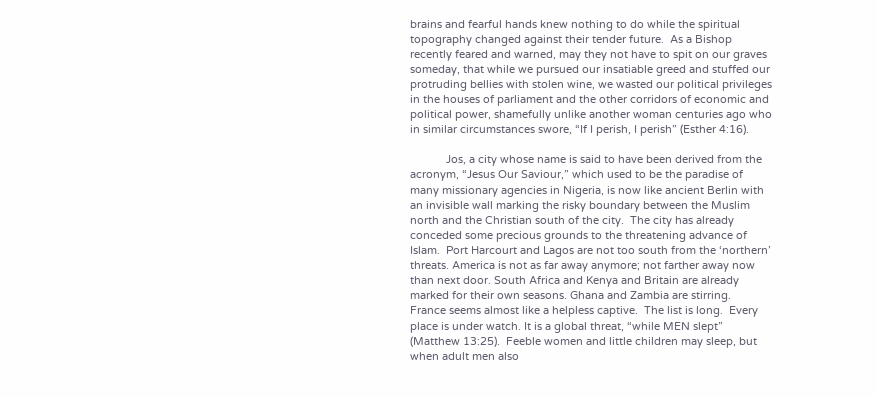brains and fearful hands knew nothing to do while the spiritual topography changed against their tender future.  As a Bishop recently feared and warned, may they not have to spit on our graves someday, that while we pursued our insatiable greed and stuffed our protruding bellies with stolen wine, we wasted our political privileges in the houses of parliament and the other corridors of economic and political power, shamefully unlike another woman centuries ago who in similar circumstances swore, “If I perish, I perish” (Esther 4:16).

            Jos, a city whose name is said to have been derived from the acronym, “Jesus Our Saviour,” which used to be the paradise of many missionary agencies in Nigeria, is now like ancient Berlin with an invisible wall marking the risky boundary between the Muslim north and the Christian south of the city.  The city has already conceded some precious grounds to the threatening advance of Islam.  Port Harcourt and Lagos are not too south from the ‘northern’ threats. America is not as far away anymore; not farther away now than next door. South Africa and Kenya and Britain are already marked for their own seasons. Ghana and Zambia are stirring.  France seems almost like a helpless captive.  The list is long.  Every place is under watch. It is a global threat, “while MEN slept” (Matthew 13:25).  Feeble women and little children may sleep, but when adult men also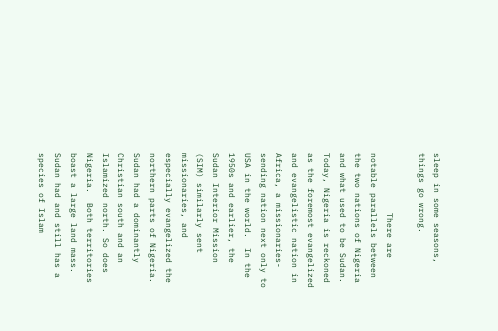sleep in some seasons, things go wrong.

            There are notable parallels between the two nations of Nigeria and what used to be Sudan.  Today, Nigeria is reckoned as the foremost evangelized and evangelistic nation in Africa, a missionaries-sending nation next only to USA in the world.  In the 1950s and earlier, the Sudan Interior Mission (SIM) similarly sent missionaries, and especially evangelized the northern parts of Nigeria.   Sudan had a dominantly Christian south and an Islamized north. So does Nigeria.  Both territories boast a large land mass.  Sudan had and still has a species of Islam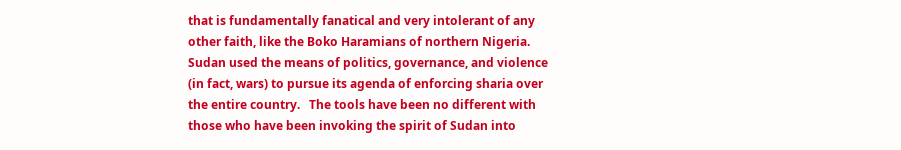that is fundamentally fanatical and very intolerant of any other faith, like the Boko Haramians of northern Nigeria.  Sudan used the means of politics, governance, and violence (in fact, wars) to pursue its agenda of enforcing sharia over the entire country.   The tools have been no different with those who have been invoking the spirit of Sudan into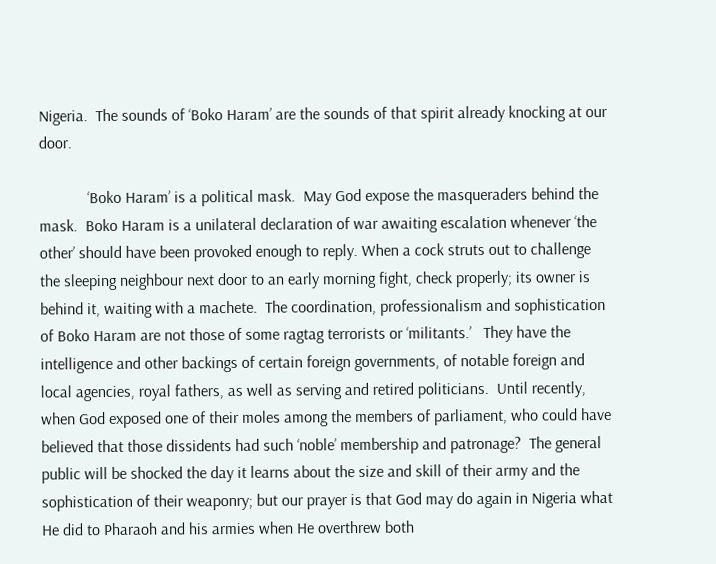Nigeria.  The sounds of ‘Boko Haram’ are the sounds of that spirit already knocking at our door.

            ‘Boko Haram’ is a political mask.  May God expose the masqueraders behind the mask.  Boko Haram is a unilateral declaration of war awaiting escalation whenever ‘the other’ should have been provoked enough to reply. When a cock struts out to challenge the sleeping neighbour next door to an early morning fight, check properly; its owner is behind it, waiting with a machete.  The coordination, professionalism and sophistication of Boko Haram are not those of some ragtag terrorists or ‘militants.’   They have the intelligence and other backings of certain foreign governments, of notable foreign and local agencies, royal fathers, as well as serving and retired politicians.  Until recently, when God exposed one of their moles among the members of parliament, who could have believed that those dissidents had such ‘noble’ membership and patronage?  The general public will be shocked the day it learns about the size and skill of their army and the sophistication of their weaponry; but our prayer is that God may do again in Nigeria what He did to Pharaoh and his armies when He overthrew both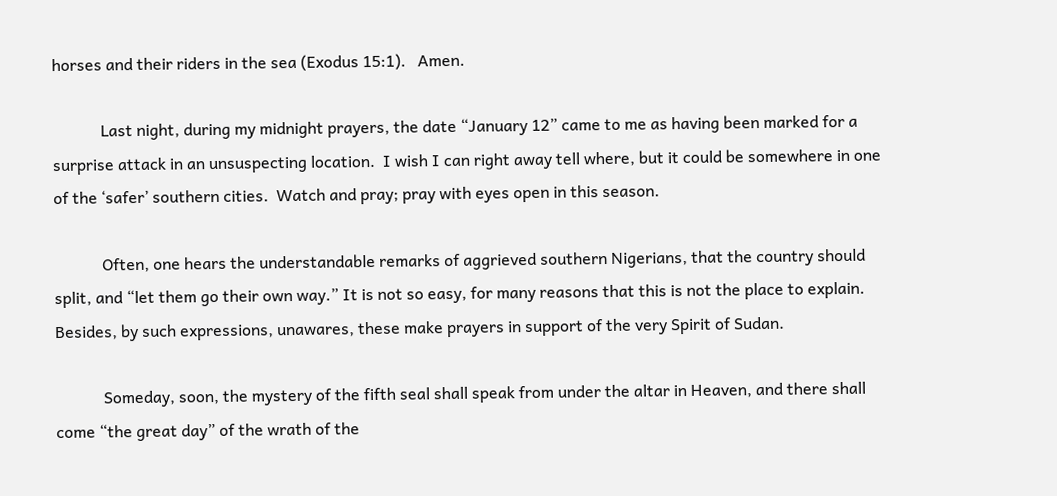horses and their riders in the sea (Exodus 15:1).   Amen.

            Last night, during my midnight prayers, the date “January 12” came to me as having been marked for a surprise attack in an unsuspecting location.  I wish I can right away tell where, but it could be somewhere in one of the ‘safer’ southern cities.  Watch and pray; pray with eyes open in this season.

            Often, one hears the understandable remarks of aggrieved southern Nigerians, that the country should split, and “let them go their own way.” It is not so easy, for many reasons that this is not the place to explain.  Besides, by such expressions, unawares, these make prayers in support of the very Spirit of Sudan.

            Someday, soon, the mystery of the fifth seal shall speak from under the altar in Heaven, and there shall come “the great day” of the wrath of the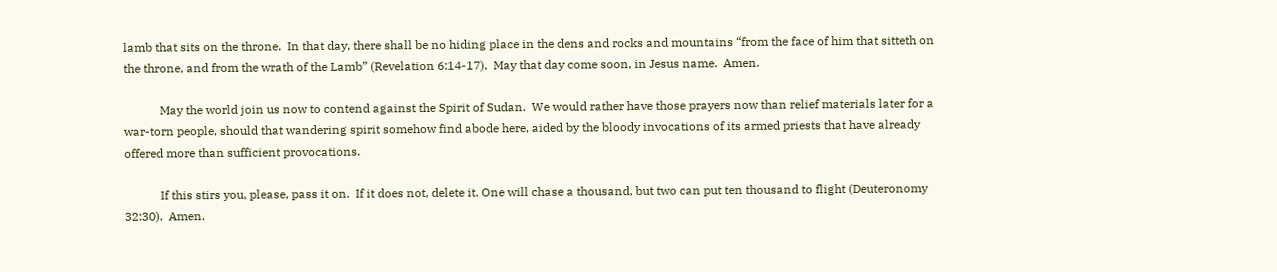lamb that sits on the throne.  In that day, there shall be no hiding place in the dens and rocks and mountains “from the face of him that sitteth on the throne, and from the wrath of the Lamb” (Revelation 6:14-17).  May that day come soon, in Jesus name.  Amen.

            May the world join us now to contend against the Spirit of Sudan.  We would rather have those prayers now than relief materials later for a war-torn people, should that wandering spirit somehow find abode here, aided by the bloody invocations of its armed priests that have already offered more than sufficient provocations.

            If this stirs you, please, pass it on.  If it does not, delete it. One will chase a thousand, but two can put ten thousand to flight (Deuteronomy 32:30).  Amen.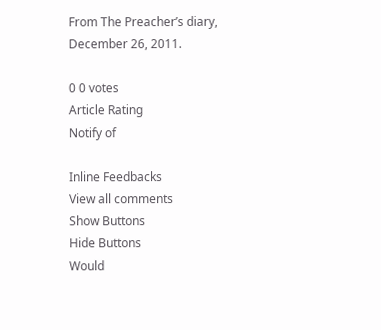From The Preacher’s diary,
December 26, 2011.

0 0 votes
Article Rating
Notify of

Inline Feedbacks
View all comments
Show Buttons
Hide Buttons
Would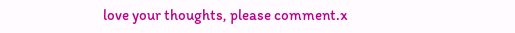love your thoughts, please comment.x